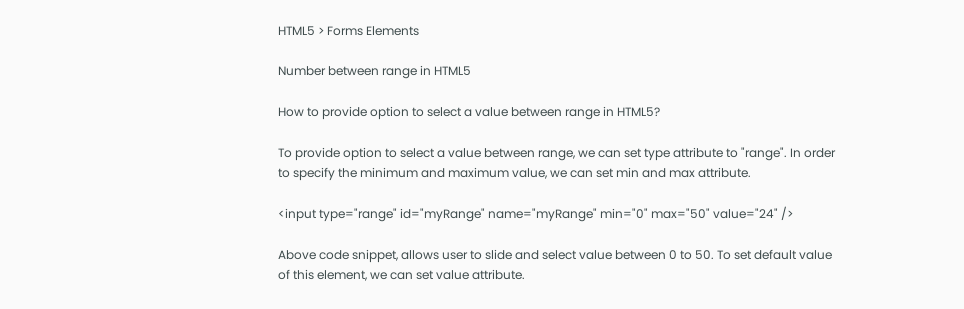HTML5 > Forms Elements

Number between range in HTML5

How to provide option to select a value between range in HTML5?

To provide option to select a value between range, we can set type attribute to "range". In order to specify the minimum and maximum value, we can set min and max attribute.

<input type="range" id="myRange" name="myRange" min="0" max="50" value="24" />

Above code snippet, allows user to slide and select value between 0 to 50. To set default value of this element, we can set value attribute.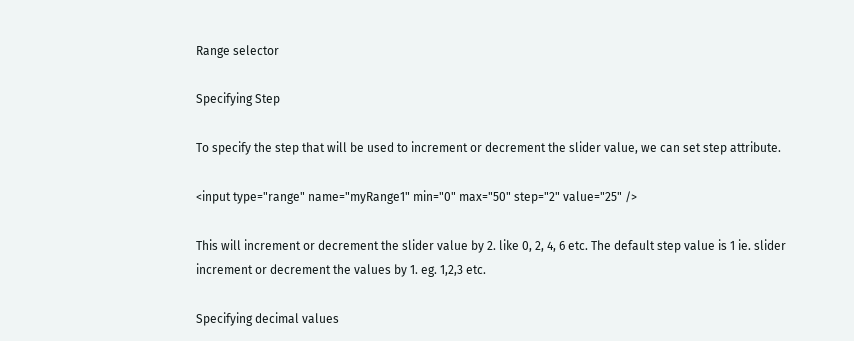Range selector

Specifying Step

To specify the step that will be used to increment or decrement the slider value, we can set step attribute.

<input type="range" name="myRange1" min="0" max="50" step="2" value="25" />

This will increment or decrement the slider value by 2. like 0, 2, 4, 6 etc. The default step value is 1 ie. slider increment or decrement the values by 1. eg. 1,2,3 etc.

Specifying decimal values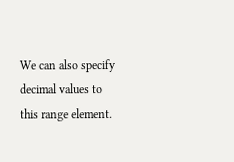We can also specify decimal values to this range element.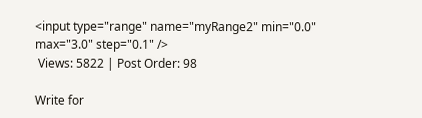<input type="range" name="myRange2" min="0.0" max="3.0" step="0.1" />
 Views: 5822 | Post Order: 98

Write for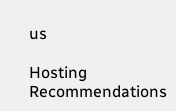us

Hosting Recommendations